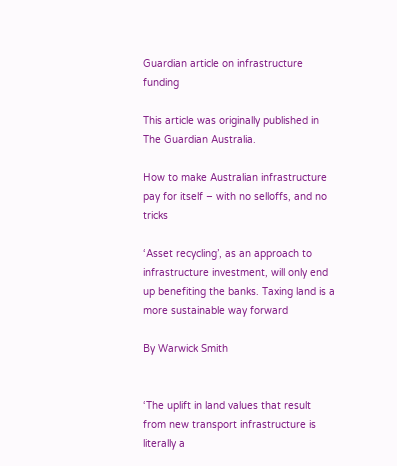Guardian article on infrastructure funding

This article was originally published in The Guardian Australia.

How to make Australian infrastructure pay for itself – with no selloffs, and no tricks

‘Asset recycling’, as an approach to infrastructure investment, will only end up benefiting the banks. Taxing land is a more sustainable way forward

By Warwick Smith


‘The uplift in land values that result from new transport infrastructure is literally a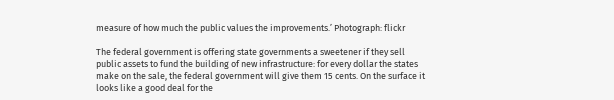measure of how much the public values the improvements.’ Photograph: flickr

The federal government is offering state governments a sweetener if they sell public assets to fund the building of new infrastructure: for every dollar the states make on the sale, the federal government will give them 15 cents. On the surface it looks like a good deal for the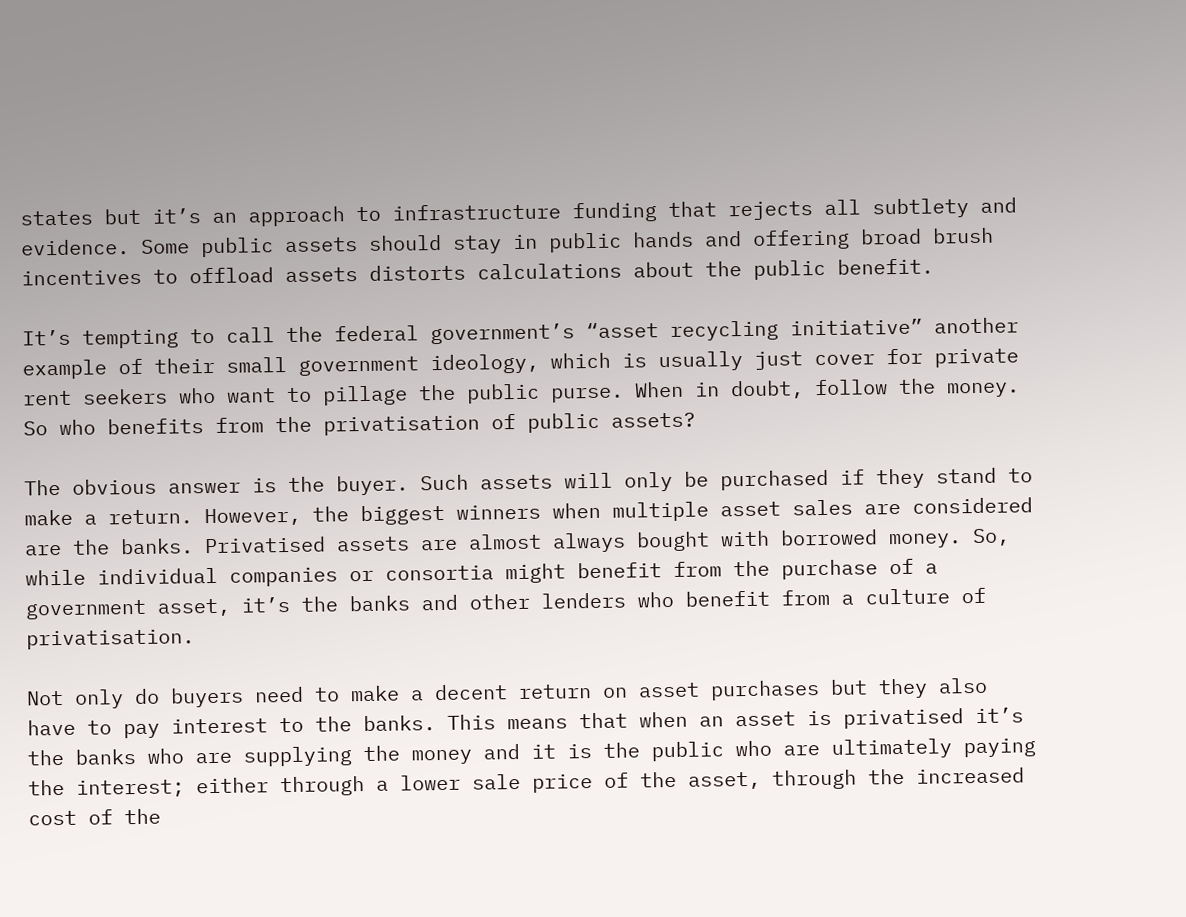states but it’s an approach to infrastructure funding that rejects all subtlety and evidence. Some public assets should stay in public hands and offering broad brush incentives to offload assets distorts calculations about the public benefit.

It’s tempting to call the federal government’s “asset recycling initiative” another example of their small government ideology, which is usually just cover for private rent seekers who want to pillage the public purse. When in doubt, follow the money. So who benefits from the privatisation of public assets?

The obvious answer is the buyer. Such assets will only be purchased if they stand to make a return. However, the biggest winners when multiple asset sales are considered are the banks. Privatised assets are almost always bought with borrowed money. So, while individual companies or consortia might benefit from the purchase of a government asset, it’s the banks and other lenders who benefit from a culture of privatisation.

Not only do buyers need to make a decent return on asset purchases but they also have to pay interest to the banks. This means that when an asset is privatised it’s the banks who are supplying the money and it is the public who are ultimately paying the interest; either through a lower sale price of the asset, through the increased cost of the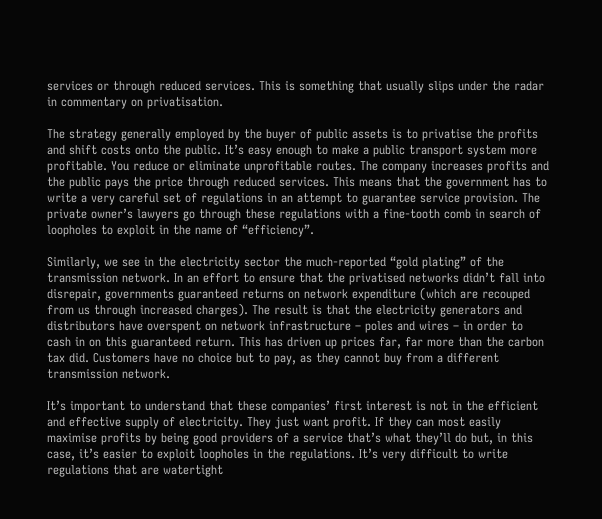services or through reduced services. This is something that usually slips under the radar in commentary on privatisation.

The strategy generally employed by the buyer of public assets is to privatise the profits and shift costs onto the public. It’s easy enough to make a public transport system more profitable. You reduce or eliminate unprofitable routes. The company increases profits and the public pays the price through reduced services. This means that the government has to write a very careful set of regulations in an attempt to guarantee service provision. The private owner’s lawyers go through these regulations with a fine-tooth comb in search of loopholes to exploit in the name of “efficiency”.

Similarly, we see in the electricity sector the much-reported “gold plating” of the transmission network. In an effort to ensure that the privatised networks didn’t fall into disrepair, governments guaranteed returns on network expenditure (which are recouped from us through increased charges). The result is that the electricity generators and distributors have overspent on network infrastructure – poles and wires – in order to cash in on this guaranteed return. This has driven up prices far, far more than the carbon tax did. Customers have no choice but to pay, as they cannot buy from a different transmission network.

It’s important to understand that these companies’ first interest is not in the efficient and effective supply of electricity. They just want profit. If they can most easily maximise profits by being good providers of a service that’s what they’ll do but, in this case, it’s easier to exploit loopholes in the regulations. It’s very difficult to write regulations that are watertight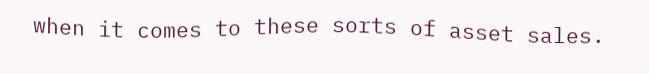when it comes to these sorts of asset sales.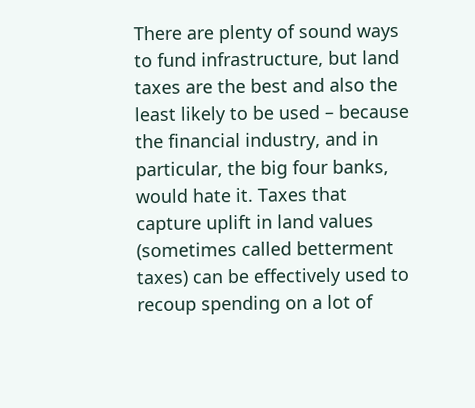There are plenty of sound ways to fund infrastructure, but land taxes are the best and also the least likely to be used – because the financial industry, and in particular, the big four banks, would hate it. Taxes that capture uplift in land values (sometimes called betterment taxes) can be effectively used to recoup spending on a lot of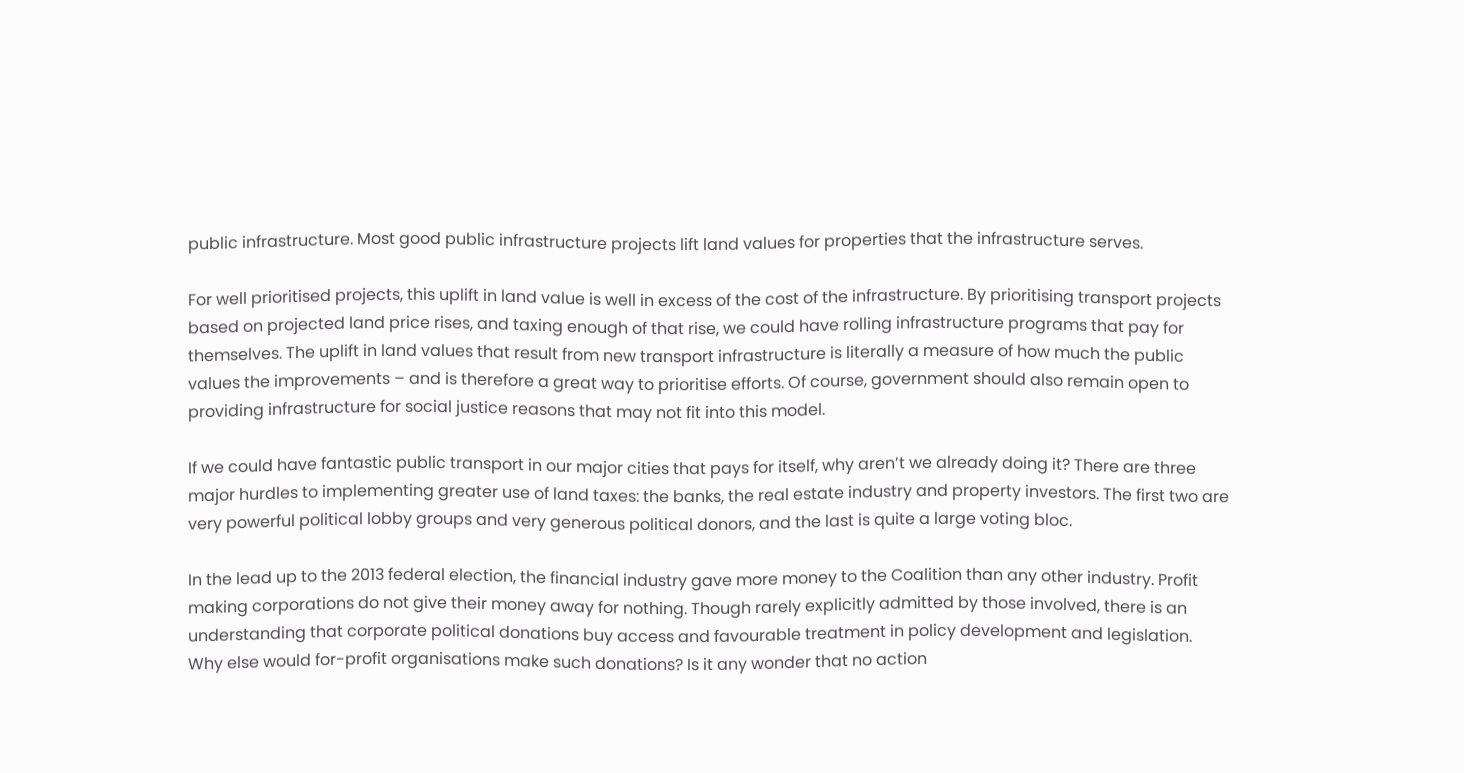public infrastructure. Most good public infrastructure projects lift land values for properties that the infrastructure serves.

For well prioritised projects, this uplift in land value is well in excess of the cost of the infrastructure. By prioritising transport projects based on projected land price rises, and taxing enough of that rise, we could have rolling infrastructure programs that pay for themselves. The uplift in land values that result from new transport infrastructure is literally a measure of how much the public values the improvements – and is therefore a great way to prioritise efforts. Of course, government should also remain open to providing infrastructure for social justice reasons that may not fit into this model.

If we could have fantastic public transport in our major cities that pays for itself, why aren’t we already doing it? There are three major hurdles to implementing greater use of land taxes: the banks, the real estate industry and property investors. The first two are very powerful political lobby groups and very generous political donors, and the last is quite a large voting bloc.

In the lead up to the 2013 federal election, the financial industry gave more money to the Coalition than any other industry. Profit making corporations do not give their money away for nothing. Though rarely explicitly admitted by those involved, there is an understanding that corporate political donations buy access and favourable treatment in policy development and legislation. Why else would for-profit organisations make such donations? Is it any wonder that no action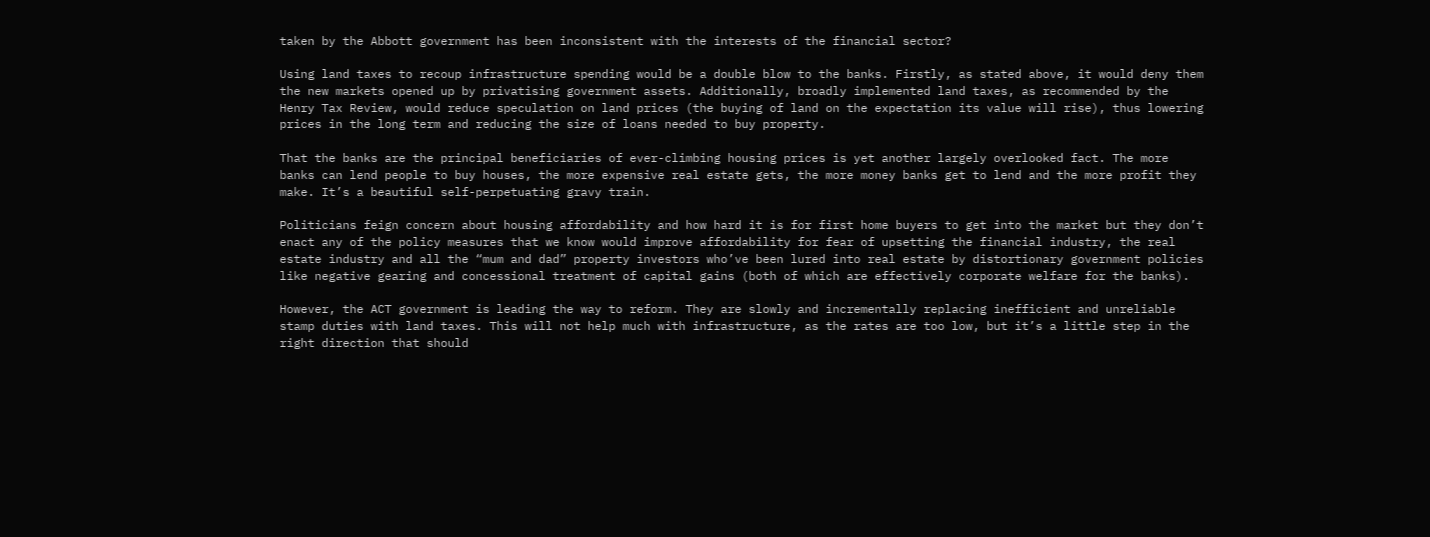taken by the Abbott government has been inconsistent with the interests of the financial sector?

Using land taxes to recoup infrastructure spending would be a double blow to the banks. Firstly, as stated above, it would deny them the new markets opened up by privatising government assets. Additionally, broadly implemented land taxes, as recommended by the Henry Tax Review, would reduce speculation on land prices (the buying of land on the expectation its value will rise), thus lowering prices in the long term and reducing the size of loans needed to buy property.

That the banks are the principal beneficiaries of ever-climbing housing prices is yet another largely overlooked fact. The more banks can lend people to buy houses, the more expensive real estate gets, the more money banks get to lend and the more profit they make. It’s a beautiful self-perpetuating gravy train.

Politicians feign concern about housing affordability and how hard it is for first home buyers to get into the market but they don’t enact any of the policy measures that we know would improve affordability for fear of upsetting the financial industry, the real estate industry and all the “mum and dad” property investors who’ve been lured into real estate by distortionary government policies like negative gearing and concessional treatment of capital gains (both of which are effectively corporate welfare for the banks).

However, the ACT government is leading the way to reform. They are slowly and incrementally replacing inefficient and unreliable stamp duties with land taxes. This will not help much with infrastructure, as the rates are too low, but it’s a little step in the right direction that should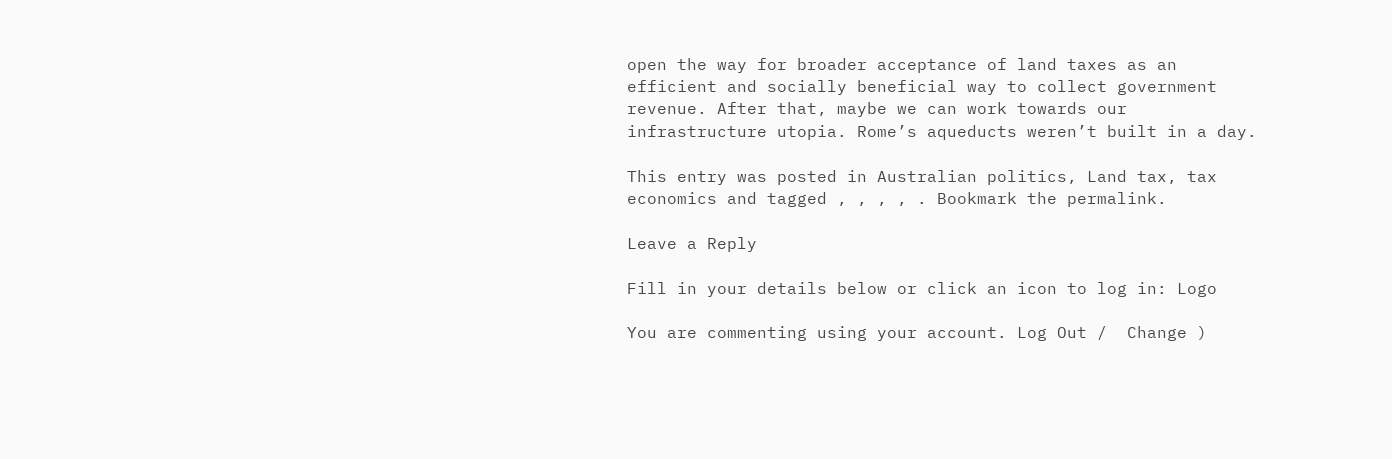open the way for broader acceptance of land taxes as an efficient and socially beneficial way to collect government revenue. After that, maybe we can work towards our infrastructure utopia. Rome’s aqueducts weren’t built in a day.

This entry was posted in Australian politics, Land tax, tax economics and tagged , , , , . Bookmark the permalink.

Leave a Reply

Fill in your details below or click an icon to log in: Logo

You are commenting using your account. Log Out /  Change )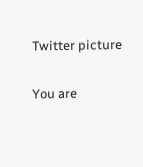Twitter picture

You are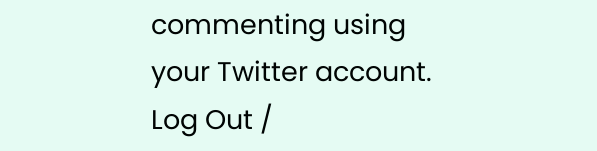commenting using your Twitter account. Log Out /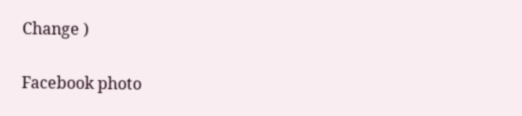Change )

Facebook photo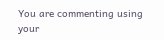You are commenting using your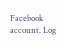Facebook account. Log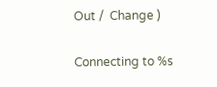Out /  Change )

Connecting to %s